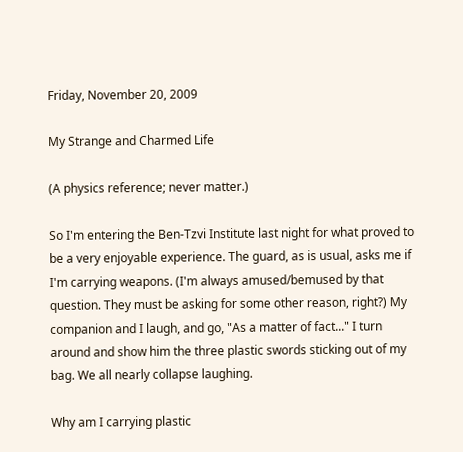Friday, November 20, 2009

My Strange and Charmed Life

(A physics reference; never matter.)

So I'm entering the Ben-Tzvi Institute last night for what proved to be a very enjoyable experience. The guard, as is usual, asks me if I'm carrying weapons. (I'm always amused/bemused by that question. They must be asking for some other reason, right?) My companion and I laugh, and go, "As a matter of fact..." I turn around and show him the three plastic swords sticking out of my bag. We all nearly collapse laughing.

Why am I carrying plastic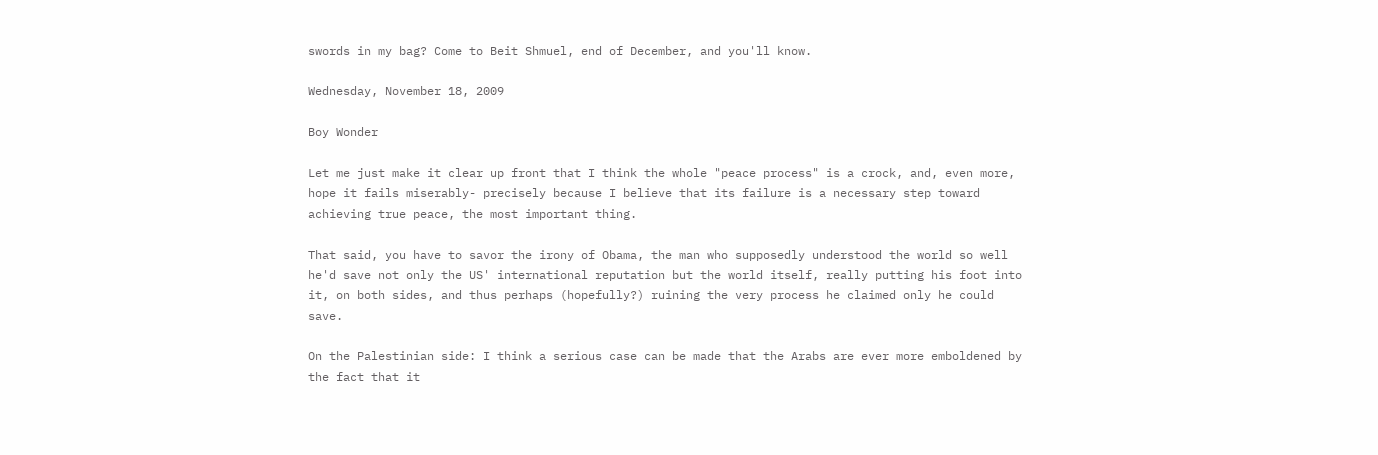swords in my bag? Come to Beit Shmuel, end of December, and you'll know.

Wednesday, November 18, 2009

Boy Wonder

Let me just make it clear up front that I think the whole "peace process" is a crock, and, even more, hope it fails miserably- precisely because I believe that its failure is a necessary step toward achieving true peace, the most important thing.

That said, you have to savor the irony of Obama, the man who supposedly understood the world so well he'd save not only the US' international reputation but the world itself, really putting his foot into it, on both sides, and thus perhaps (hopefully?) ruining the very process he claimed only he could save.

On the Palestinian side: I think a serious case can be made that the Arabs are ever more emboldened by the fact that it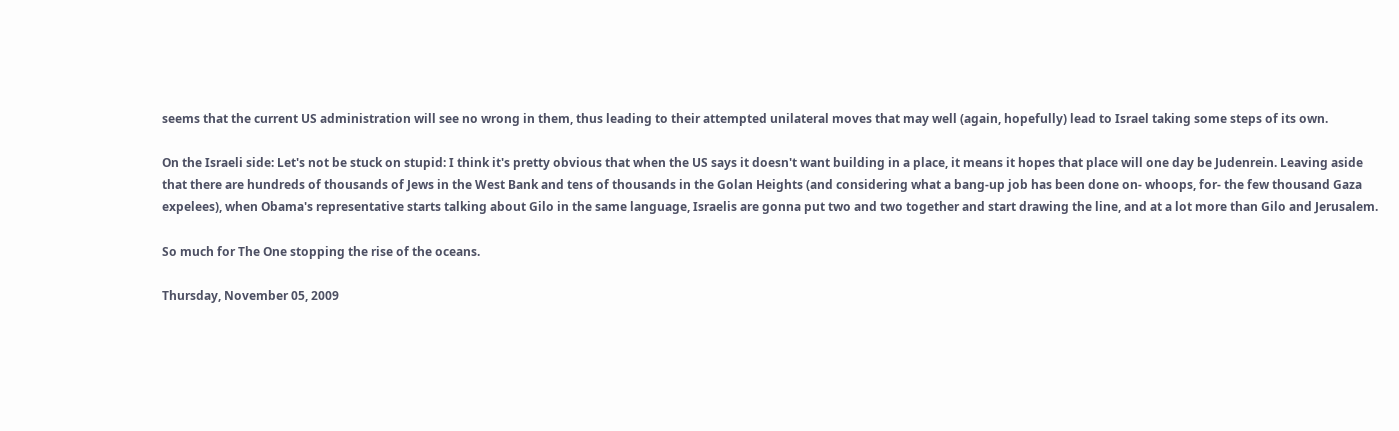seems that the current US administration will see no wrong in them, thus leading to their attempted unilateral moves that may well (again, hopefully) lead to Israel taking some steps of its own.

On the Israeli side: Let's not be stuck on stupid: I think it's pretty obvious that when the US says it doesn't want building in a place, it means it hopes that place will one day be Judenrein. Leaving aside that there are hundreds of thousands of Jews in the West Bank and tens of thousands in the Golan Heights (and considering what a bang-up job has been done on- whoops, for- the few thousand Gaza expelees), when Obama's representative starts talking about Gilo in the same language, Israelis are gonna put two and two together and start drawing the line, and at a lot more than Gilo and Jerusalem.

So much for The One stopping the rise of the oceans.

Thursday, November 05, 2009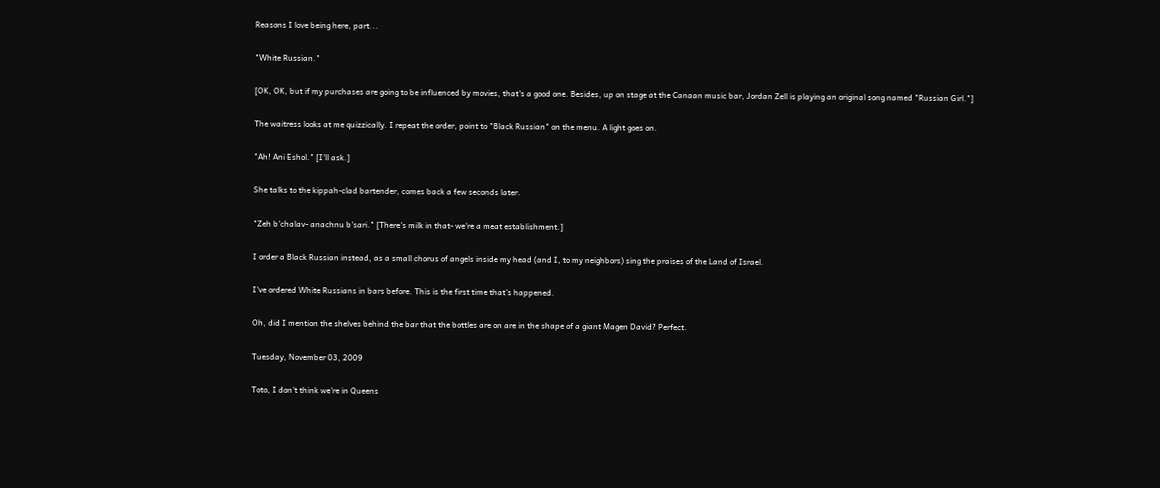Reasons I love being here, part...

"White Russian."

[OK, OK, but if my purchases are going to be influenced by movies, that's a good one. Besides, up on stage at the Canaan music bar, Jordan Zell is playing an original song named "Russian Girl."]

The waitress looks at me quizzically. I repeat the order, point to "Black Russian" on the menu. A light goes on.

"Ah! Ani Eshol." [I'll ask.]

She talks to the kippah-clad bartender, comes back a few seconds later.

"Zeh b'chalav- anachnu b'sari." [There's milk in that- we're a meat establishment.]

I order a Black Russian instead, as a small chorus of angels inside my head (and I, to my neighbors) sing the praises of the Land of Israel.

I've ordered White Russians in bars before. This is the first time that's happened.

Oh, did I mention the shelves behind the bar that the bottles are on are in the shape of a giant Magen David? Perfect.

Tuesday, November 03, 2009

Toto, I don't think we're in Queens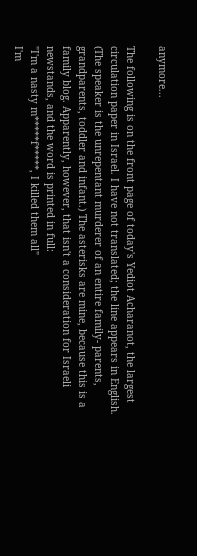anymore...

The following is on the front page of today's Yediot Acharanot, the largest circulation paper in Israel. I have not translated; the line appears in English. (The speaker is the unrepentant murderer of an entire family- parents, grandparents, toddler and infant.) The asterisks are mine, because this is a family blog. Apparently, however, that isn't a consideration for Israeli newstands, and the word is printed in full:
"I'm a nasty m*****f*****, I killed them all"
I'm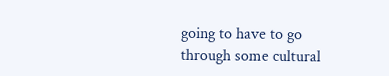going to have to go through some cultural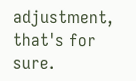adjustment, that's for sure.